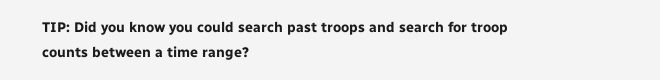TIP: Did you know you could search past troops and search for troop counts between a time range?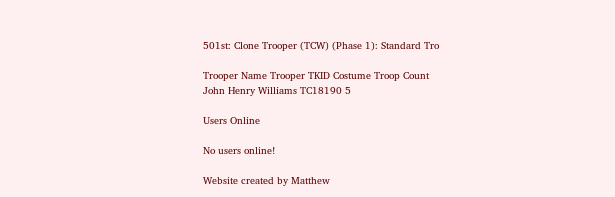501st: Clone Trooper (TCW) (Phase 1): Standard Tro

Trooper Name Trooper TKID Costume Troop Count
John Henry Williams TC18190 5

Users Online

No users online!

Website created by Matthew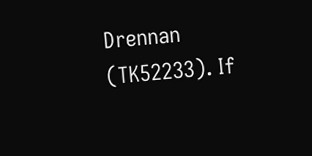Drennan (TK52233). If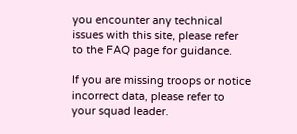you encounter any technical issues with this site, please refer to the FAQ page for guidance.

If you are missing troops or notice incorrect data, please refer to your squad leader.